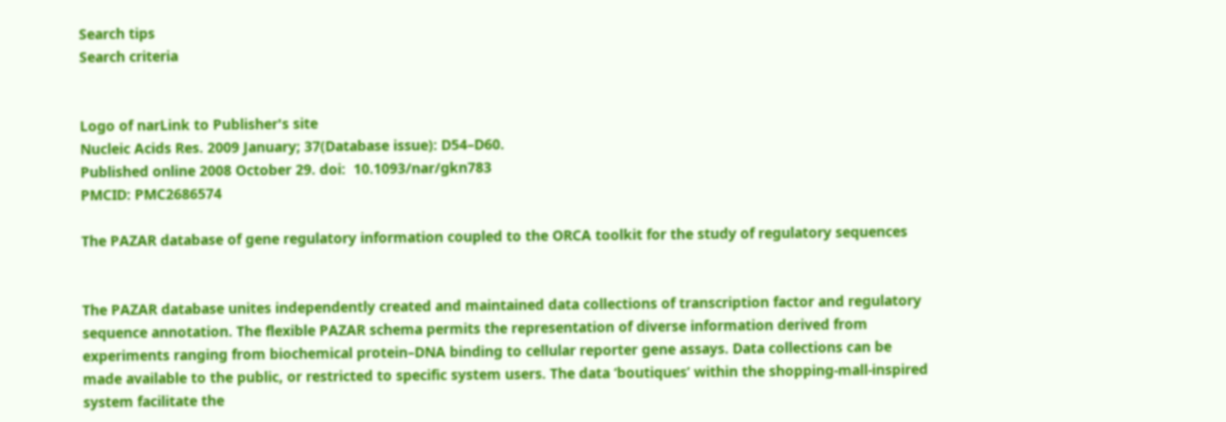Search tips
Search criteria


Logo of narLink to Publisher's site
Nucleic Acids Res. 2009 January; 37(Database issue): D54–D60.
Published online 2008 October 29. doi:  10.1093/nar/gkn783
PMCID: PMC2686574

The PAZAR database of gene regulatory information coupled to the ORCA toolkit for the study of regulatory sequences


The PAZAR database unites independently created and maintained data collections of transcription factor and regulatory sequence annotation. The flexible PAZAR schema permits the representation of diverse information derived from experiments ranging from biochemical protein–DNA binding to cellular reporter gene assays. Data collections can be made available to the public, or restricted to specific system users. The data ‘boutiques’ within the shopping-mall-inspired system facilitate the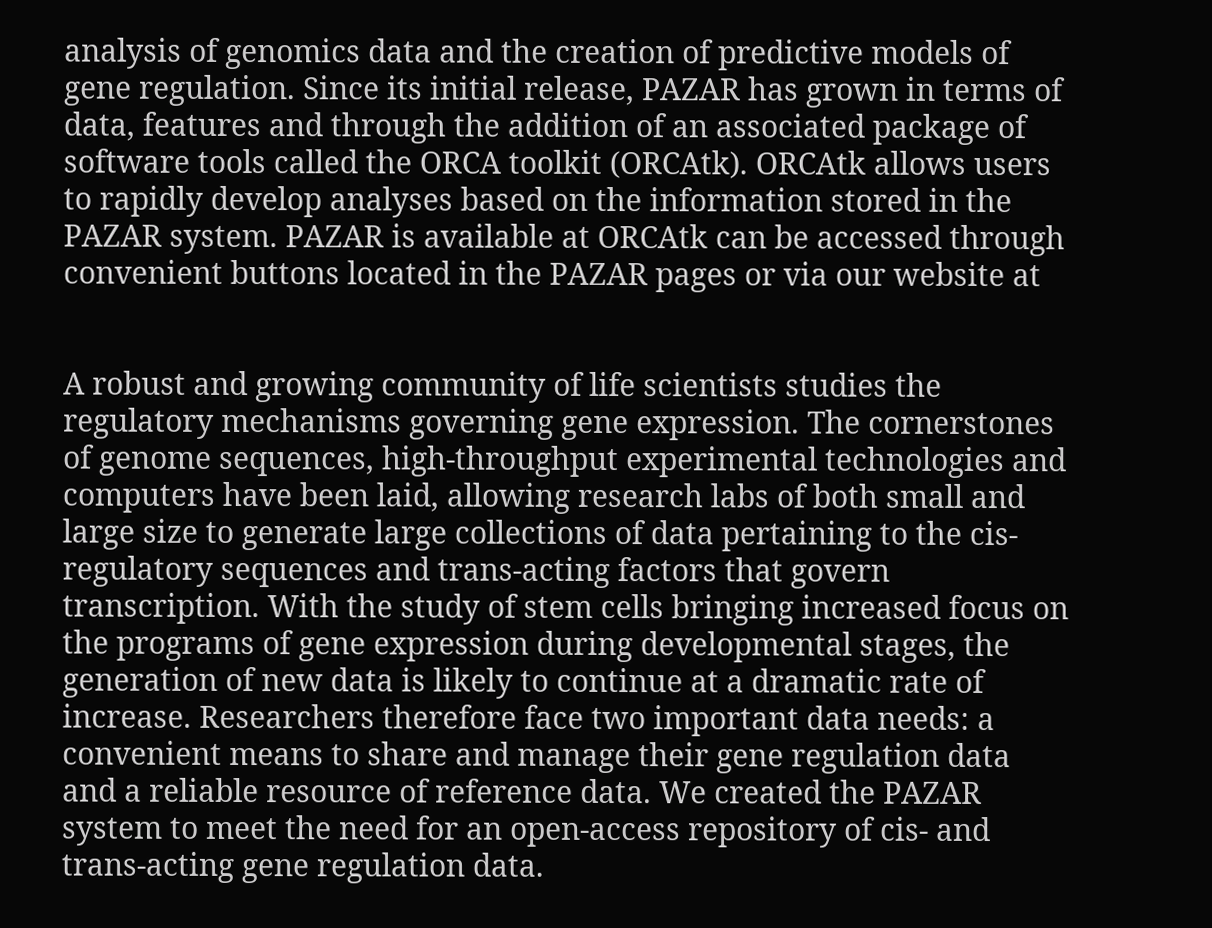analysis of genomics data and the creation of predictive models of gene regulation. Since its initial release, PAZAR has grown in terms of data, features and through the addition of an associated package of software tools called the ORCA toolkit (ORCAtk). ORCAtk allows users to rapidly develop analyses based on the information stored in the PAZAR system. PAZAR is available at ORCAtk can be accessed through convenient buttons located in the PAZAR pages or via our website at


A robust and growing community of life scientists studies the regulatory mechanisms governing gene expression. The cornerstones of genome sequences, high-throughput experimental technologies and computers have been laid, allowing research labs of both small and large size to generate large collections of data pertaining to the cis-regulatory sequences and trans-acting factors that govern transcription. With the study of stem cells bringing increased focus on the programs of gene expression during developmental stages, the generation of new data is likely to continue at a dramatic rate of increase. Researchers therefore face two important data needs: a convenient means to share and manage their gene regulation data and a reliable resource of reference data. We created the PAZAR system to meet the need for an open-access repository of cis- and trans-acting gene regulation data.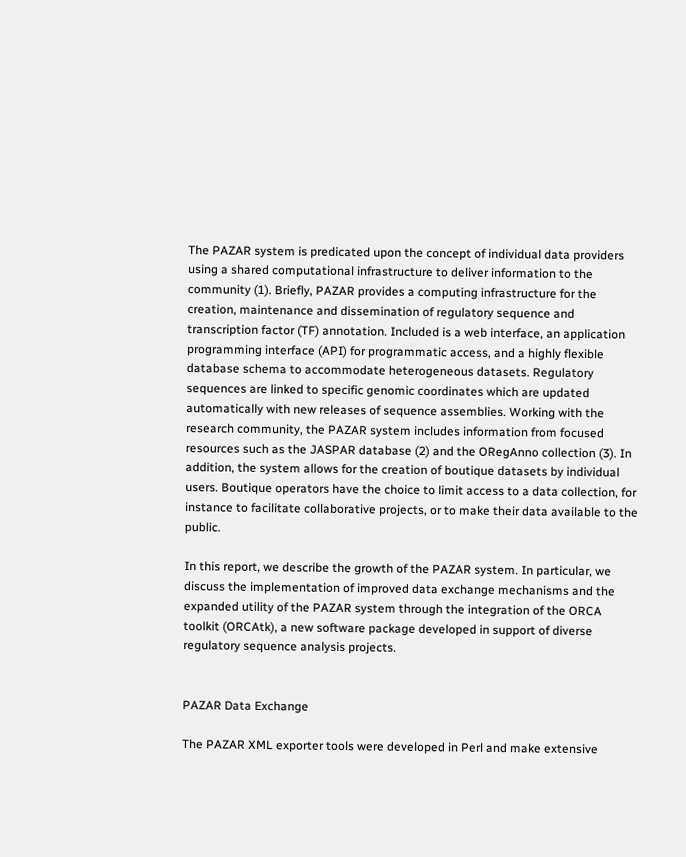The PAZAR system is predicated upon the concept of individual data providers using a shared computational infrastructure to deliver information to the community (1). Briefly, PAZAR provides a computing infrastructure for the creation, maintenance and dissemination of regulatory sequence and transcription factor (TF) annotation. Included is a web interface, an application programming interface (API) for programmatic access, and a highly flexible database schema to accommodate heterogeneous datasets. Regulatory sequences are linked to specific genomic coordinates which are updated automatically with new releases of sequence assemblies. Working with the research community, the PAZAR system includes information from focused resources such as the JASPAR database (2) and the ORegAnno collection (3). In addition, the system allows for the creation of boutique datasets by individual users. Boutique operators have the choice to limit access to a data collection, for instance to facilitate collaborative projects, or to make their data available to the public.

In this report, we describe the growth of the PAZAR system. In particular, we discuss the implementation of improved data exchange mechanisms and the expanded utility of the PAZAR system through the integration of the ORCA toolkit (ORCAtk), a new software package developed in support of diverse regulatory sequence analysis projects.


PAZAR Data Exchange

The PAZAR XML exporter tools were developed in Perl and make extensive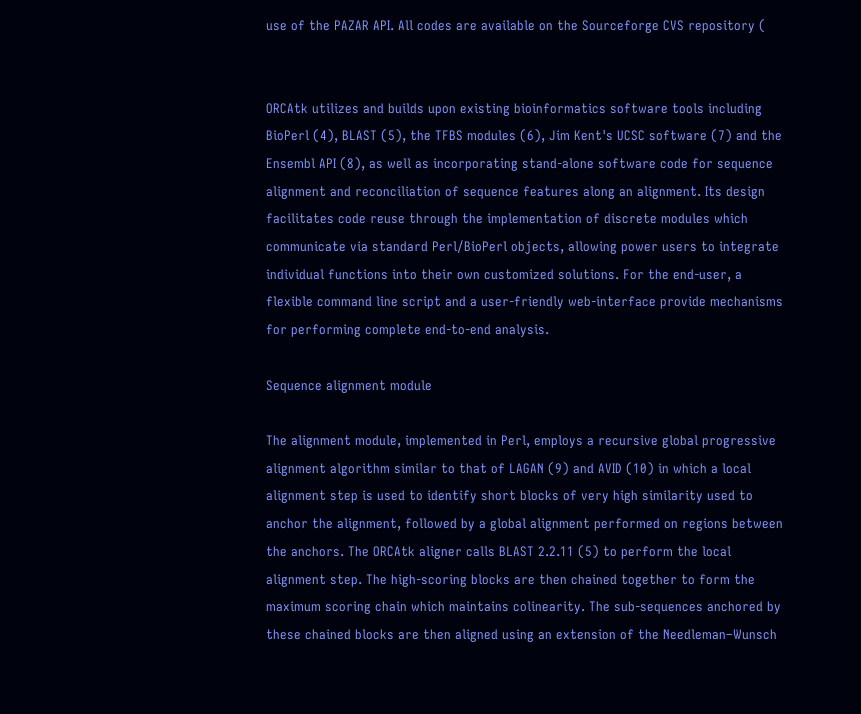use of the PAZAR API. All codes are available on the Sourceforge CVS repository (


ORCAtk utilizes and builds upon existing bioinformatics software tools including BioPerl (4), BLAST (5), the TFBS modules (6), Jim Kent's UCSC software (7) and the Ensembl API (8), as well as incorporating stand-alone software code for sequence alignment and reconciliation of sequence features along an alignment. Its design facilitates code reuse through the implementation of discrete modules which communicate via standard Perl/BioPerl objects, allowing power users to integrate individual functions into their own customized solutions. For the end-user, a flexible command line script and a user-friendly web-interface provide mechanisms for performing complete end-to-end analysis.

Sequence alignment module

The alignment module, implemented in Perl, employs a recursive global progressive alignment algorithm similar to that of LAGAN (9) and AVID (10) in which a local alignment step is used to identify short blocks of very high similarity used to anchor the alignment, followed by a global alignment performed on regions between the anchors. The ORCAtk aligner calls BLAST 2.2.11 (5) to perform the local alignment step. The high-scoring blocks are then chained together to form the maximum scoring chain which maintains colinearity. The sub-sequences anchored by these chained blocks are then aligned using an extension of the Needleman–Wunsch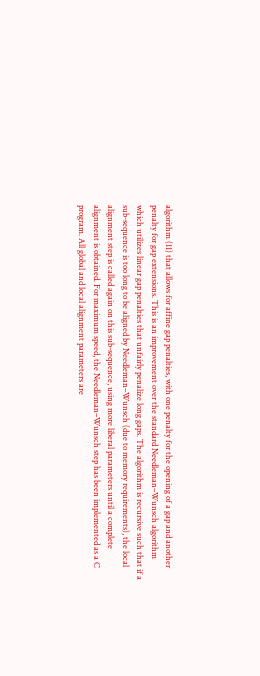algorithm (11) that allows for affine gap penalties, with one penalty for the opening of a gap and another penalty for gap extensions. This is an improvement over the standard Needleman–Wunsch algorithm which utilizes linear gap penalties that unfairly penalize long gaps. The algorithm is recursive such that if a sub-sequence is too long to be aligned by Needleman–Wunsch (due to memory requirements), the local alignment step is called again on this sub-sequence, using more liberal parameters until a complete alignment is obtained. For maximum speed, the Needleman–Wunsch step has been implemented as a C program. All global and local alignment parameters are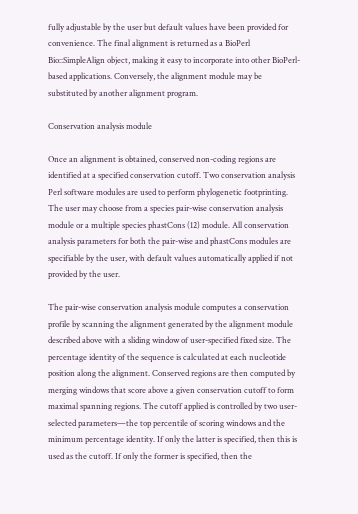fully adjustable by the user but default values have been provided for convenience. The final alignment is returned as a BioPerl Bio::SimpleAlign object, making it easy to incorporate into other BioPerl-based applications. Conversely, the alignment module may be substituted by another alignment program.

Conservation analysis module

Once an alignment is obtained, conserved non-coding regions are identified at a specified conservation cutoff. Two conservation analysis Perl software modules are used to perform phylogenetic footprinting. The user may choose from a species pair-wise conservation analysis module or a multiple species phastCons (12) module. All conservation analysis parameters for both the pair-wise and phastCons modules are specifiable by the user, with default values automatically applied if not provided by the user.

The pair-wise conservation analysis module computes a conservation profile by scanning the alignment generated by the alignment module described above with a sliding window of user-specified fixed size. The percentage identity of the sequence is calculated at each nucleotide position along the alignment. Conserved regions are then computed by merging windows that score above a given conservation cutoff to form maximal spanning regions. The cutoff applied is controlled by two user-selected parameters—the top percentile of scoring windows and the minimum percentage identity. If only the latter is specified, then this is used as the cutoff. If only the former is specified, then the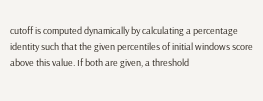cutoff is computed dynamically by calculating a percentage identity such that the given percentiles of initial windows score above this value. If both are given, a threshold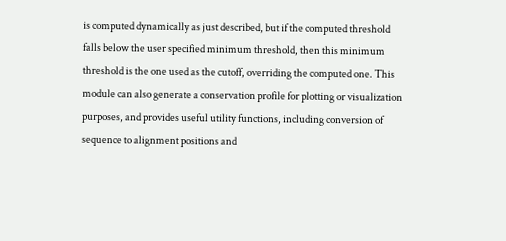is computed dynamically as just described, but if the computed threshold falls below the user specified minimum threshold, then this minimum threshold is the one used as the cutoff, overriding the computed one. This module can also generate a conservation profile for plotting or visualization purposes, and provides useful utility functions, including conversion of sequence to alignment positions and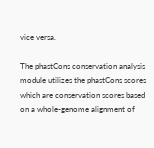vice versa.

The phastCons conservation analysis module utilizes the phastCons scores which are conservation scores based on a whole-genome alignment of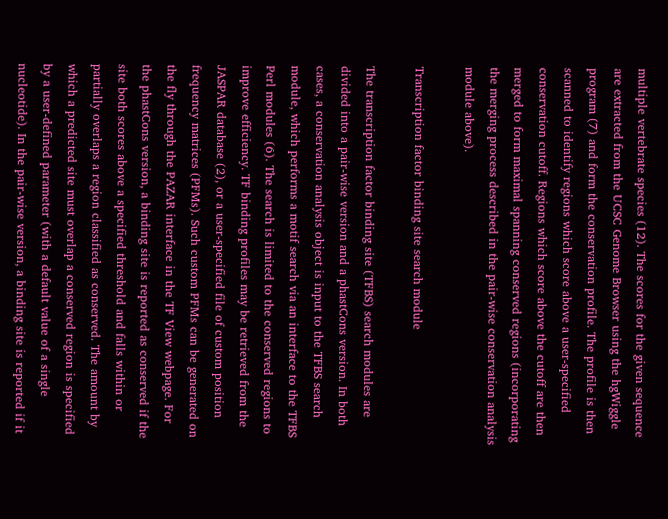multiple vertebrate species (12). The scores for the given sequence are extracted from the UCSC Genome Browser using the hgWiggle program (7) and form the conservation profile. The profile is then scanned to identify regions which score above a user-specified conservation cutoff. Regions which score above the cutoff are then merged to form maximal spanning conserved regions (incorporating the merging process described in the pair-wise conservation analysis module above).

Transcription factor binding site search module

The transcription factor binding site (TFBS) search modules are divided into a pair-wise version and a phastCons version. In both cases, a conservation analysis object is input to the TFBS search module, which performs a motif search via an interface to the TFBS Perl modules (6). The search is limited to the conserved regions to improve efficiency. TF binding profiles may be retrieved from the JASPAR database (2), or a user-specified file of custom position frequency matrices (PFMs). Such custom PFMs can be generated on the fly through the PAZAR interface in the TF View webpage. For the phastCons version, a binding site is reported as conserved if the site both scores above a specified threshold and falls within or partially overlaps a region classified as conserved. The amount by which a predicted site must overlap a conserved region is specified by a user-defined parameter (with a default value of a single nucleotide). In the pair-wise version, a binding site is reported if it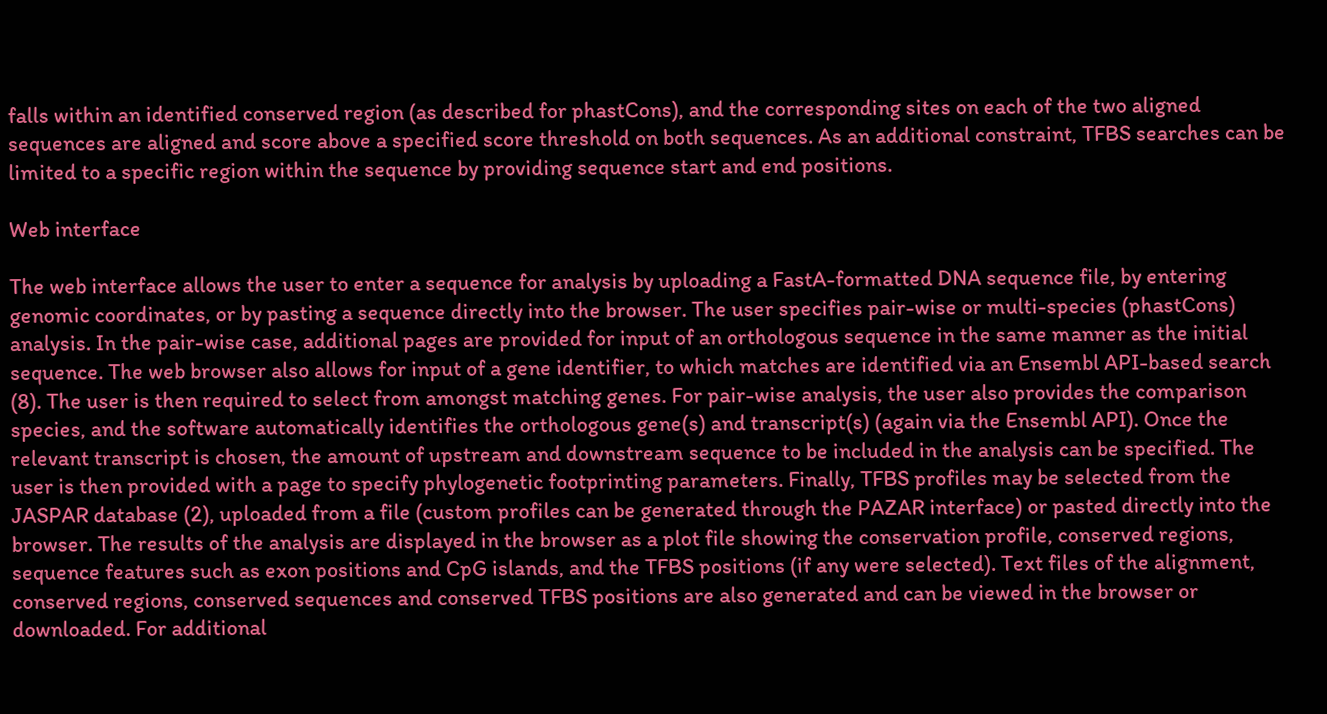falls within an identified conserved region (as described for phastCons), and the corresponding sites on each of the two aligned sequences are aligned and score above a specified score threshold on both sequences. As an additional constraint, TFBS searches can be limited to a specific region within the sequence by providing sequence start and end positions.

Web interface

The web interface allows the user to enter a sequence for analysis by uploading a FastA-formatted DNA sequence file, by entering genomic coordinates, or by pasting a sequence directly into the browser. The user specifies pair-wise or multi-species (phastCons) analysis. In the pair-wise case, additional pages are provided for input of an orthologous sequence in the same manner as the initial sequence. The web browser also allows for input of a gene identifier, to which matches are identified via an Ensembl API-based search (8). The user is then required to select from amongst matching genes. For pair-wise analysis, the user also provides the comparison species, and the software automatically identifies the orthologous gene(s) and transcript(s) (again via the Ensembl API). Once the relevant transcript is chosen, the amount of upstream and downstream sequence to be included in the analysis can be specified. The user is then provided with a page to specify phylogenetic footprinting parameters. Finally, TFBS profiles may be selected from the JASPAR database (2), uploaded from a file (custom profiles can be generated through the PAZAR interface) or pasted directly into the browser. The results of the analysis are displayed in the browser as a plot file showing the conservation profile, conserved regions, sequence features such as exon positions and CpG islands, and the TFBS positions (if any were selected). Text files of the alignment, conserved regions, conserved sequences and conserved TFBS positions are also generated and can be viewed in the browser or downloaded. For additional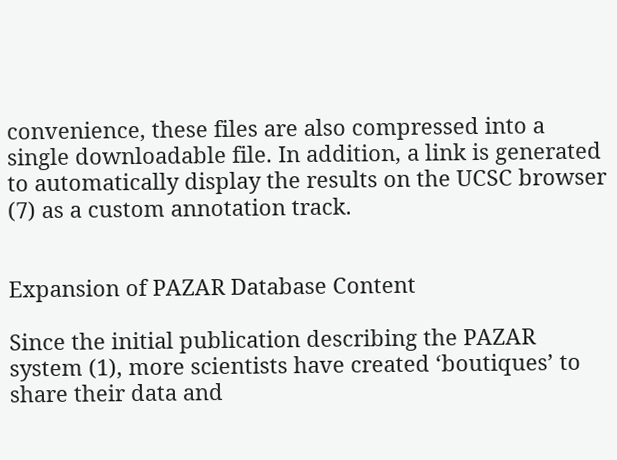convenience, these files are also compressed into a single downloadable file. In addition, a link is generated to automatically display the results on the UCSC browser (7) as a custom annotation track.


Expansion of PAZAR Database Content

Since the initial publication describing the PAZAR system (1), more scientists have created ‘boutiques’ to share their data and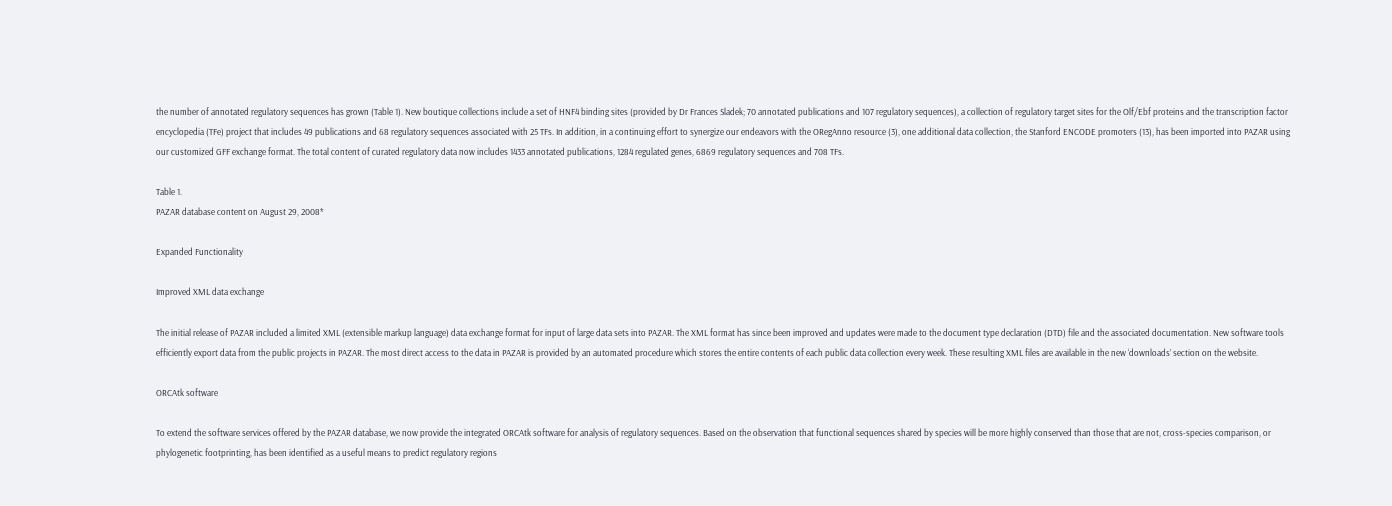the number of annotated regulatory sequences has grown (Table 1). New boutique collections include a set of HNF4 binding sites (provided by Dr Frances Sladek; 70 annotated publications and 107 regulatory sequences), a collection of regulatory target sites for the Olf/Ebf proteins and the transcription factor encyclopedia (TFe) project that includes 49 publications and 68 regulatory sequences associated with 25 TFs. In addition, in a continuing effort to synergize our endeavors with the ORegAnno resource (3), one additional data collection, the Stanford ENCODE promoters (13), has been imported into PAZAR using our customized GFF exchange format. The total content of curated regulatory data now includes 1433 annotated publications, 1284 regulated genes, 6869 regulatory sequences and 708 TFs.

Table 1.
PAZAR database content on August 29, 2008*

Expanded Functionality

Improved XML data exchange

The initial release of PAZAR included a limited XML (extensible markup language) data exchange format for input of large data sets into PAZAR. The XML format has since been improved and updates were made to the document type declaration (DTD) file and the associated documentation. New software tools efficiently export data from the public projects in PAZAR. The most direct access to the data in PAZAR is provided by an automated procedure which stores the entire contents of each public data collection every week. These resulting XML files are available in the new ‘downloads’ section on the website.

ORCAtk software

To extend the software services offered by the PAZAR database, we now provide the integrated ORCAtk software for analysis of regulatory sequences. Based on the observation that functional sequences shared by species will be more highly conserved than those that are not, cross-species comparison, or phylogenetic footprinting, has been identified as a useful means to predict regulatory regions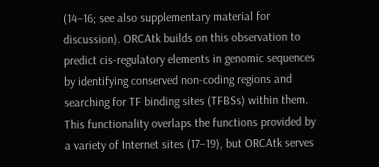(14–16; see also supplementary material for discussion). ORCAtk builds on this observation to predict cis-regulatory elements in genomic sequences by identifying conserved non-coding regions and searching for TF binding sites (TFBSs) within them. This functionality overlaps the functions provided by a variety of Internet sites (17–19), but ORCAtk serves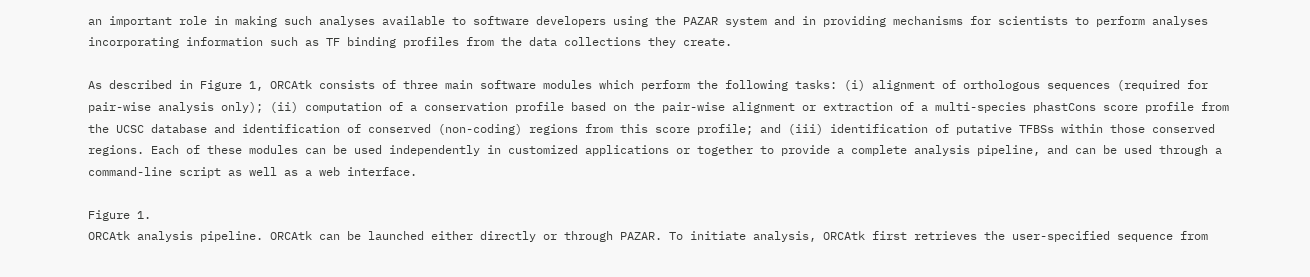an important role in making such analyses available to software developers using the PAZAR system and in providing mechanisms for scientists to perform analyses incorporating information such as TF binding profiles from the data collections they create.

As described in Figure 1, ORCAtk consists of three main software modules which perform the following tasks: (i) alignment of orthologous sequences (required for pair-wise analysis only); (ii) computation of a conservation profile based on the pair-wise alignment or extraction of a multi-species phastCons score profile from the UCSC database and identification of conserved (non-coding) regions from this score profile; and (iii) identification of putative TFBSs within those conserved regions. Each of these modules can be used independently in customized applications or together to provide a complete analysis pipeline, and can be used through a command-line script as well as a web interface.

Figure 1.
ORCAtk analysis pipeline. ORCAtk can be launched either directly or through PAZAR. To initiate analysis, ORCAtk first retrieves the user-specified sequence from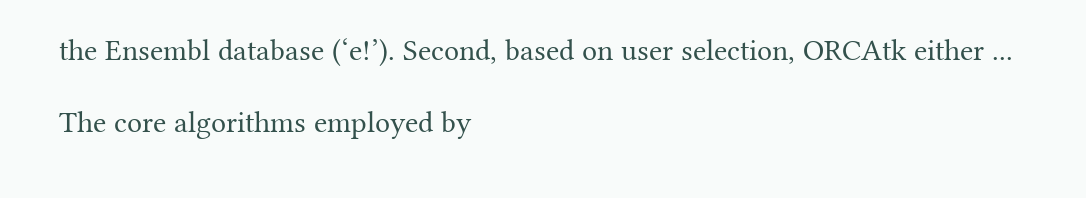the Ensembl database (‘e!’). Second, based on user selection, ORCAtk either ...

The core algorithms employed by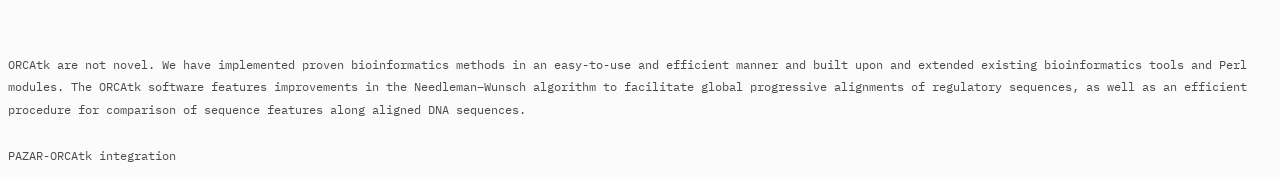ORCAtk are not novel. We have implemented proven bioinformatics methods in an easy-to-use and efficient manner and built upon and extended existing bioinformatics tools and Perl modules. The ORCAtk software features improvements in the Needleman–Wunsch algorithm to facilitate global progressive alignments of regulatory sequences, as well as an efficient procedure for comparison of sequence features along aligned DNA sequences.

PAZAR-ORCAtk integration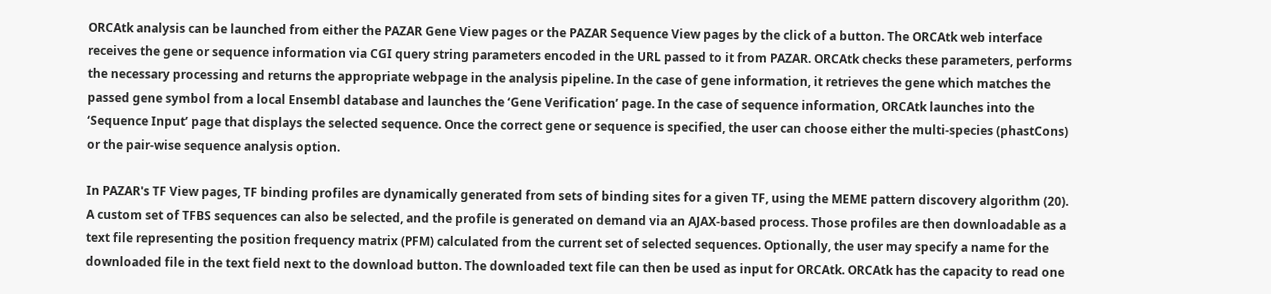ORCAtk analysis can be launched from either the PAZAR Gene View pages or the PAZAR Sequence View pages by the click of a button. The ORCAtk web interface receives the gene or sequence information via CGI query string parameters encoded in the URL passed to it from PAZAR. ORCAtk checks these parameters, performs the necessary processing and returns the appropriate webpage in the analysis pipeline. In the case of gene information, it retrieves the gene which matches the passed gene symbol from a local Ensembl database and launches the ‘Gene Verification’ page. In the case of sequence information, ORCAtk launches into the ‘Sequence Input’ page that displays the selected sequence. Once the correct gene or sequence is specified, the user can choose either the multi-species (phastCons) or the pair-wise sequence analysis option.

In PAZAR's TF View pages, TF binding profiles are dynamically generated from sets of binding sites for a given TF, using the MEME pattern discovery algorithm (20). A custom set of TFBS sequences can also be selected, and the profile is generated on demand via an AJAX-based process. Those profiles are then downloadable as a text file representing the position frequency matrix (PFM) calculated from the current set of selected sequences. Optionally, the user may specify a name for the downloaded file in the text field next to the download button. The downloaded text file can then be used as input for ORCAtk. ORCAtk has the capacity to read one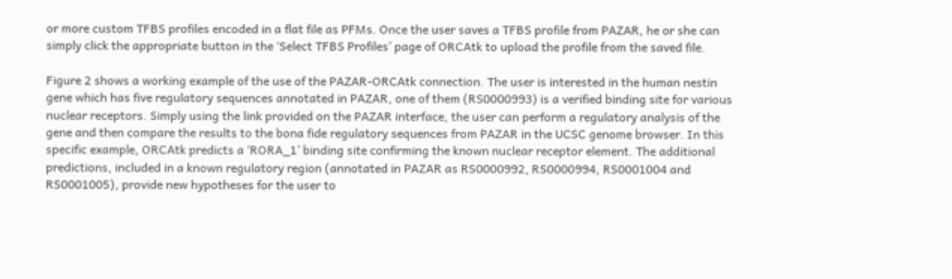or more custom TFBS profiles encoded in a flat file as PFMs. Once the user saves a TFBS profile from PAZAR, he or she can simply click the appropriate button in the ‘Select TFBS Profiles’ page of ORCAtk to upload the profile from the saved file.

Figure 2 shows a working example of the use of the PAZAR-ORCAtk connection. The user is interested in the human nestin gene which has five regulatory sequences annotated in PAZAR, one of them (RS0000993) is a verified binding site for various nuclear receptors. Simply using the link provided on the PAZAR interface, the user can perform a regulatory analysis of the gene and then compare the results to the bona fide regulatory sequences from PAZAR in the UCSC genome browser. In this specific example, ORCAtk predicts a ‘RORA_1’ binding site confirming the known nuclear receptor element. The additional predictions, included in a known regulatory region (annotated in PAZAR as RS0000992, RS0000994, RS0001004 and RS0001005), provide new hypotheses for the user to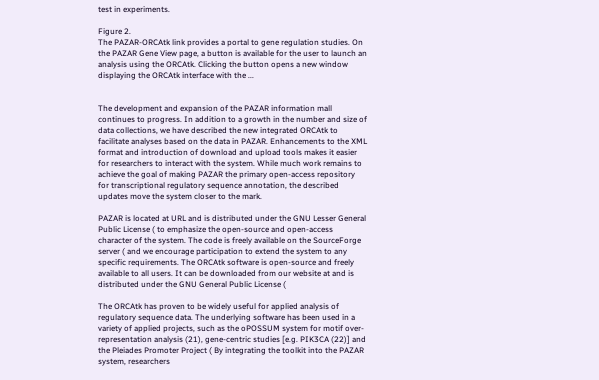test in experiments.

Figure 2.
The PAZAR-ORCAtk link provides a portal to gene regulation studies. On the PAZAR Gene View page, a button is available for the user to launch an analysis using the ORCAtk. Clicking the button opens a new window displaying the ORCAtk interface with the ...


The development and expansion of the PAZAR information mall continues to progress. In addition to a growth in the number and size of data collections, we have described the new integrated ORCAtk to facilitate analyses based on the data in PAZAR. Enhancements to the XML format and introduction of download and upload tools makes it easier for researchers to interact with the system. While much work remains to achieve the goal of making PAZAR the primary open-access repository for transcriptional regulatory sequence annotation, the described updates move the system closer to the mark.

PAZAR is located at URL and is distributed under the GNU Lesser General Public License ( to emphasize the open-source and open-access character of the system. The code is freely available on the SourceForge server ( and we encourage participation to extend the system to any specific requirements. The ORCAtk software is open-source and freely available to all users. It can be downloaded from our website at and is distributed under the GNU General Public License (

The ORCAtk has proven to be widely useful for applied analysis of regulatory sequence data. The underlying software has been used in a variety of applied projects, such as the oPOSSUM system for motif over-representation analysis (21), gene-centric studies [e.g. PIK3CA (22)] and the Pleiades Promoter Project ( By integrating the toolkit into the PAZAR system, researchers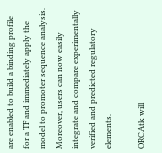are enabled to build a binding profile for a TF and immediately apply the model to promoter sequence analysis. Moreover, users can now easily integrate and compare experimentally verified and predicted regulatory elements.

ORCAtk will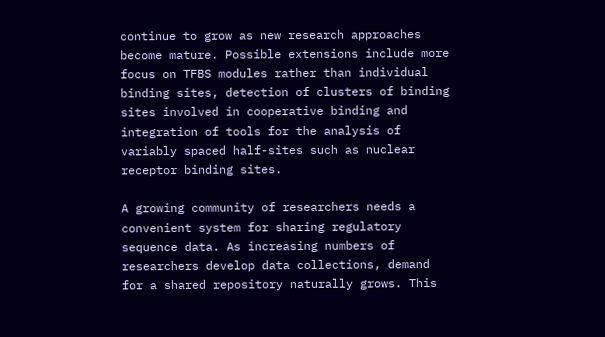continue to grow as new research approaches become mature. Possible extensions include more focus on TFBS modules rather than individual binding sites, detection of clusters of binding sites involved in cooperative binding and integration of tools for the analysis of variably spaced half-sites such as nuclear receptor binding sites.

A growing community of researchers needs a convenient system for sharing regulatory sequence data. As increasing numbers of researchers develop data collections, demand for a shared repository naturally grows. This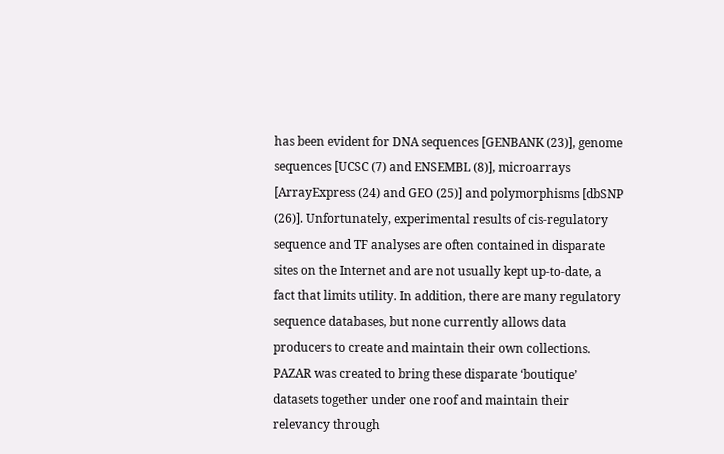has been evident for DNA sequences [GENBANK (23)], genome sequences [UCSC (7) and ENSEMBL (8)], microarrays [ArrayExpress (24) and GEO (25)] and polymorphisms [dbSNP (26)]. Unfortunately, experimental results of cis-regulatory sequence and TF analyses are often contained in disparate sites on the Internet and are not usually kept up-to-date, a fact that limits utility. In addition, there are many regulatory sequence databases, but none currently allows data producers to create and maintain their own collections. PAZAR was created to bring these disparate ‘boutique’ datasets together under one roof and maintain their relevancy through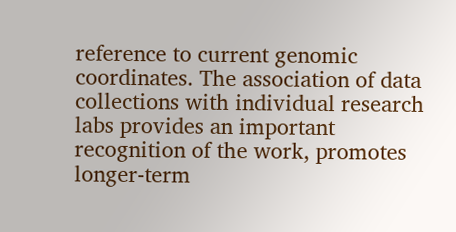reference to current genomic coordinates. The association of data collections with individual research labs provides an important recognition of the work, promotes longer-term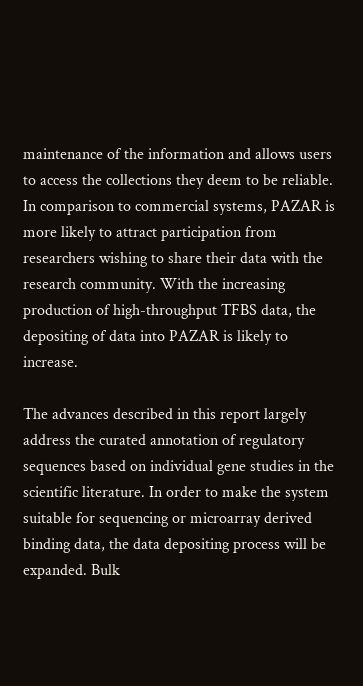maintenance of the information and allows users to access the collections they deem to be reliable. In comparison to commercial systems, PAZAR is more likely to attract participation from researchers wishing to share their data with the research community. With the increasing production of high-throughput TFBS data, the depositing of data into PAZAR is likely to increase.

The advances described in this report largely address the curated annotation of regulatory sequences based on individual gene studies in the scientific literature. In order to make the system suitable for sequencing or microarray derived binding data, the data depositing process will be expanded. Bulk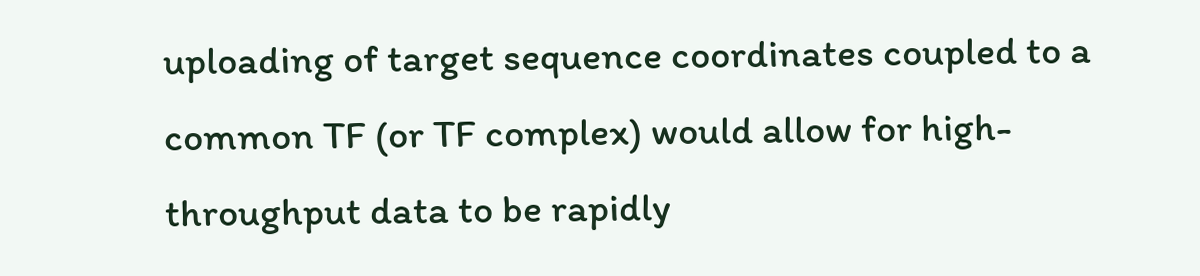uploading of target sequence coordinates coupled to a common TF (or TF complex) would allow for high-throughput data to be rapidly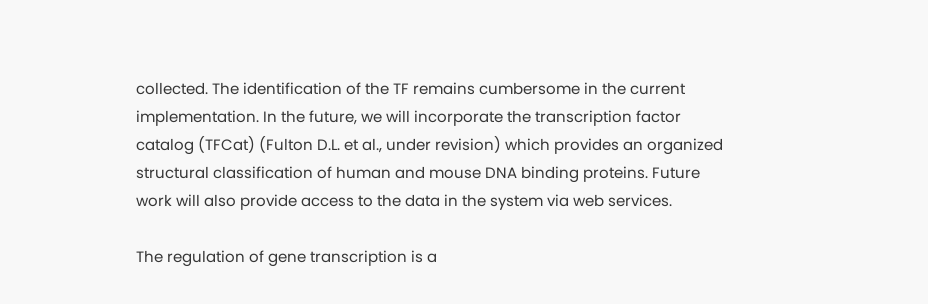collected. The identification of the TF remains cumbersome in the current implementation. In the future, we will incorporate the transcription factor catalog (TFCat) (Fulton D.L. et al., under revision) which provides an organized structural classification of human and mouse DNA binding proteins. Future work will also provide access to the data in the system via web services.

The regulation of gene transcription is a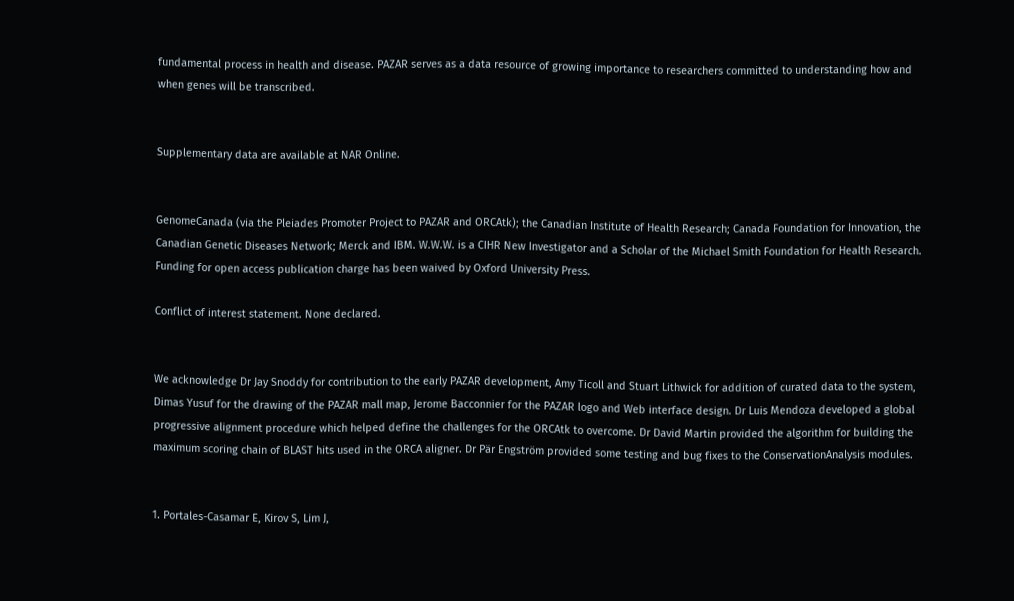fundamental process in health and disease. PAZAR serves as a data resource of growing importance to researchers committed to understanding how and when genes will be transcribed.


Supplementary data are available at NAR Online.


GenomeCanada (via the Pleiades Promoter Project to PAZAR and ORCAtk); the Canadian Institute of Health Research; Canada Foundation for Innovation, the Canadian Genetic Diseases Network; Merck and IBM. W.W.W. is a CIHR New Investigator and a Scholar of the Michael Smith Foundation for Health Research. Funding for open access publication charge has been waived by Oxford University Press.

Conflict of interest statement. None declared.


We acknowledge Dr Jay Snoddy for contribution to the early PAZAR development, Amy Ticoll and Stuart Lithwick for addition of curated data to the system, Dimas Yusuf for the drawing of the PAZAR mall map, Jerome Bacconnier for the PAZAR logo and Web interface design. Dr Luis Mendoza developed a global progressive alignment procedure which helped define the challenges for the ORCAtk to overcome. Dr David Martin provided the algorithm for building the maximum scoring chain of BLAST hits used in the ORCA aligner. Dr Pär Engström provided some testing and bug fixes to the ConservationAnalysis modules.


1. Portales-Casamar E, Kirov S, Lim J,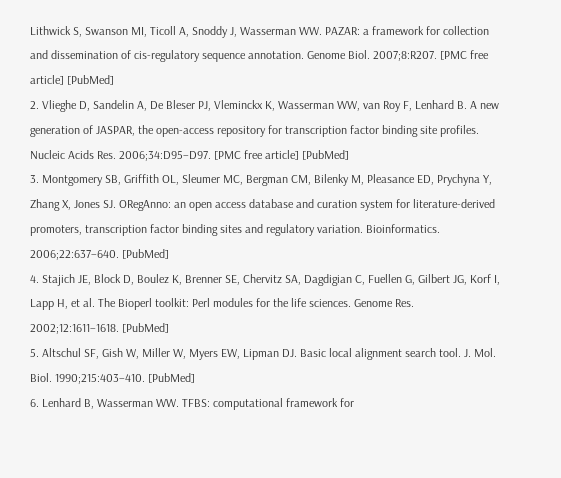Lithwick S, Swanson MI, Ticoll A, Snoddy J, Wasserman WW. PAZAR: a framework for collection and dissemination of cis-regulatory sequence annotation. Genome Biol. 2007;8:R207. [PMC free article] [PubMed]
2. Vlieghe D, Sandelin A, De Bleser PJ, Vleminckx K, Wasserman WW, van Roy F, Lenhard B. A new generation of JASPAR, the open-access repository for transcription factor binding site profiles. Nucleic Acids Res. 2006;34:D95–D97. [PMC free article] [PubMed]
3. Montgomery SB, Griffith OL, Sleumer MC, Bergman CM, Bilenky M, Pleasance ED, Prychyna Y, Zhang X, Jones SJ. ORegAnno: an open access database and curation system for literature-derived promoters, transcription factor binding sites and regulatory variation. Bioinformatics. 2006;22:637–640. [PubMed]
4. Stajich JE, Block D, Boulez K, Brenner SE, Chervitz SA, Dagdigian C, Fuellen G, Gilbert JG, Korf I, Lapp H, et al. The Bioperl toolkit: Perl modules for the life sciences. Genome Res. 2002;12:1611–1618. [PubMed]
5. Altschul SF, Gish W, Miller W, Myers EW, Lipman DJ. Basic local alignment search tool. J. Mol. Biol. 1990;215:403–410. [PubMed]
6. Lenhard B, Wasserman WW. TFBS: computational framework for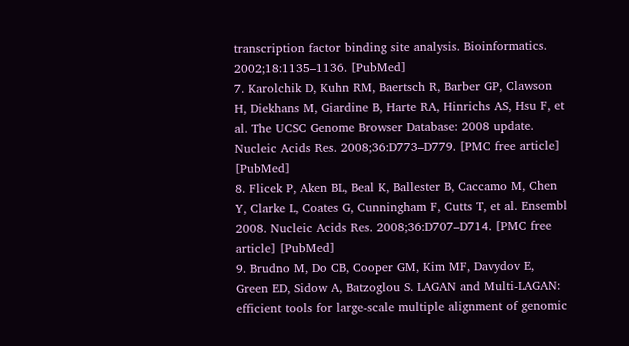transcription factor binding site analysis. Bioinformatics. 2002;18:1135–1136. [PubMed]
7. Karolchik D, Kuhn RM, Baertsch R, Barber GP, Clawson H, Diekhans M, Giardine B, Harte RA, Hinrichs AS, Hsu F, et al. The UCSC Genome Browser Database: 2008 update. Nucleic Acids Res. 2008;36:D773–D779. [PMC free article] [PubMed]
8. Flicek P, Aken BL, Beal K, Ballester B, Caccamo M, Chen Y, Clarke L, Coates G, Cunningham F, Cutts T, et al. Ensembl 2008. Nucleic Acids Res. 2008;36:D707–D714. [PMC free article] [PubMed]
9. Brudno M, Do CB, Cooper GM, Kim MF, Davydov E, Green ED, Sidow A, Batzoglou S. LAGAN and Multi-LAGAN: efficient tools for large-scale multiple alignment of genomic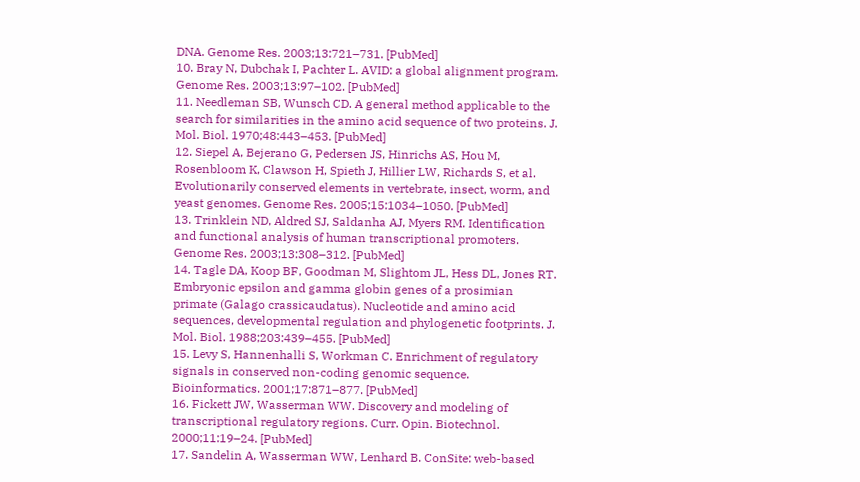DNA. Genome Res. 2003;13:721–731. [PubMed]
10. Bray N, Dubchak I, Pachter L. AVID: a global alignment program. Genome Res. 2003;13:97–102. [PubMed]
11. Needleman SB, Wunsch CD. A general method applicable to the search for similarities in the amino acid sequence of two proteins. J. Mol. Biol. 1970;48:443–453. [PubMed]
12. Siepel A, Bejerano G, Pedersen JS, Hinrichs AS, Hou M, Rosenbloom K, Clawson H, Spieth J, Hillier LW, Richards S, et al. Evolutionarily conserved elements in vertebrate, insect, worm, and yeast genomes. Genome Res. 2005;15:1034–1050. [PubMed]
13. Trinklein ND, Aldred SJ, Saldanha AJ, Myers RM. Identification and functional analysis of human transcriptional promoters. Genome Res. 2003;13:308–312. [PubMed]
14. Tagle DA, Koop BF, Goodman M, Slightom JL, Hess DL, Jones RT. Embryonic epsilon and gamma globin genes of a prosimian primate (Galago crassicaudatus). Nucleotide and amino acid sequences, developmental regulation and phylogenetic footprints. J. Mol. Biol. 1988;203:439–455. [PubMed]
15. Levy S, Hannenhalli S, Workman C. Enrichment of regulatory signals in conserved non-coding genomic sequence. Bioinformatics. 2001;17:871–877. [PubMed]
16. Fickett JW, Wasserman WW. Discovery and modeling of transcriptional regulatory regions. Curr. Opin. Biotechnol. 2000;11:19–24. [PubMed]
17. Sandelin A, Wasserman WW, Lenhard B. ConSite: web-based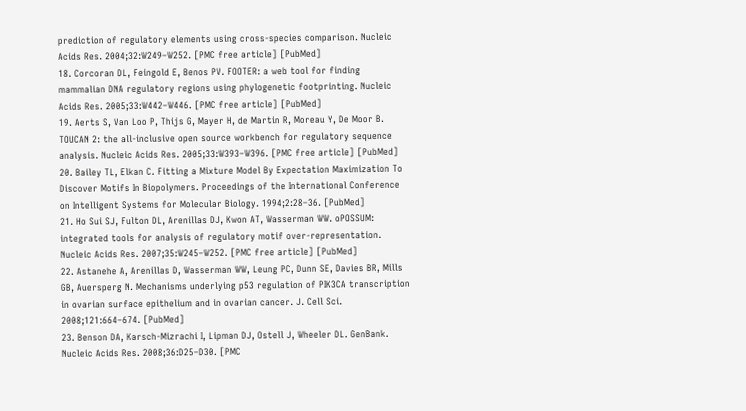prediction of regulatory elements using cross-species comparison. Nucleic Acids Res. 2004;32:W249–W252. [PMC free article] [PubMed]
18. Corcoran DL, Feingold E, Benos PV. FOOTER: a web tool for finding mammalian DNA regulatory regions using phylogenetic footprinting. Nucleic Acids Res. 2005;33:W442–W446. [PMC free article] [PubMed]
19. Aerts S, Van Loo P, Thijs G, Mayer H, de Martin R, Moreau Y, De Moor B. TOUCAN 2: the all-inclusive open source workbench for regulatory sequence analysis. Nucleic Acids Res. 2005;33:W393–W396. [PMC free article] [PubMed]
20. Bailey TL, Elkan C. Fitting a Mixture Model By Expectation Maximization To Discover Motifs In Biopolymers. Proceedings of the International Conference on Intelligent Systems for Molecular Biology. 1994;2:28–36. [PubMed]
21. Ho Sui SJ, Fulton DL, Arenillas DJ, Kwon AT, Wasserman WW. oPOSSUM: integrated tools for analysis of regulatory motif over-representation. Nucleic Acids Res. 2007;35:W245–W252. [PMC free article] [PubMed]
22. Astanehe A, Arenillas D, Wasserman WW, Leung PC, Dunn SE, Davies BR, Mills GB, Auersperg N. Mechanisms underlying p53 regulation of PIK3CA transcription in ovarian surface epithelium and in ovarian cancer. J. Cell Sci. 2008;121:664–674. [PubMed]
23. Benson DA, Karsch-Mizrachi I, Lipman DJ, Ostell J, Wheeler DL. GenBank. Nucleic Acids Res. 2008;36:D25–D30. [PMC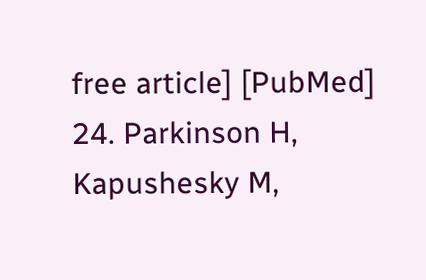free article] [PubMed]
24. Parkinson H, Kapushesky M,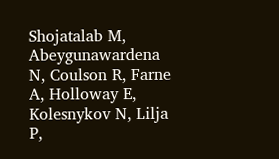Shojatalab M, Abeygunawardena N, Coulson R, Farne A, Holloway E, Kolesnykov N, Lilja P,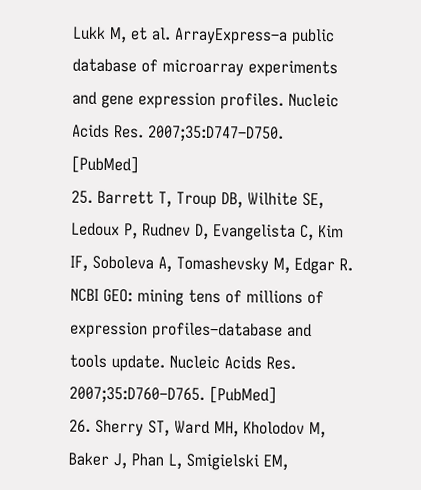Lukk M, et al. ArrayExpress–a public database of microarray experiments and gene expression profiles. Nucleic Acids Res. 2007;35:D747–D750. [PubMed]
25. Barrett T, Troup DB, Wilhite SE, Ledoux P, Rudnev D, Evangelista C, Kim IF, Soboleva A, Tomashevsky M, Edgar R. NCBI GEO: mining tens of millions of expression profiles–database and tools update. Nucleic Acids Res. 2007;35:D760–D765. [PubMed]
26. Sherry ST, Ward MH, Kholodov M, Baker J, Phan L, Smigielski EM,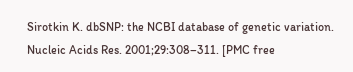Sirotkin K. dbSNP: the NCBI database of genetic variation. Nucleic Acids Res. 2001;29:308–311. [PMC free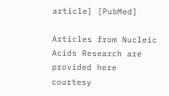article] [PubMed]

Articles from Nucleic Acids Research are provided here courtesy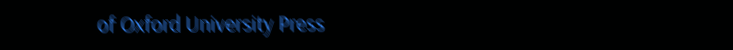of Oxford University Press